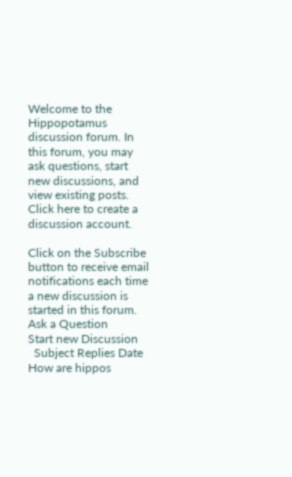Welcome to the Hippopotamus discussion forum. In this forum, you may ask questions, start new discussions, and view existing posts. Click here to create a discussion account.

Click on the Subscribe button to receive email notifications each time a new discussion is started in this forum.
Ask a Question
Start new Discussion
  Subject Replies Date
How are hippos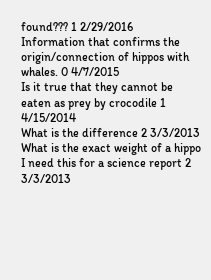found??? 1 2/29/2016
Information that confirms the origin/connection of hippos with whales. 0 4/7/2015
Is it true that they cannot be eaten as prey by crocodile 1 4/15/2014
What is the difference 2 3/3/2013
What is the exact weight of a hippo I need this for a science report 2 3/3/2013